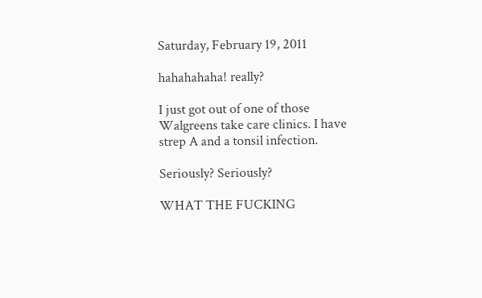Saturday, February 19, 2011

hahahahaha! really?

I just got out of one of those Walgreens take care clinics. I have strep A and a tonsil infection.

Seriously? Seriously?

WHAT THE FUCKING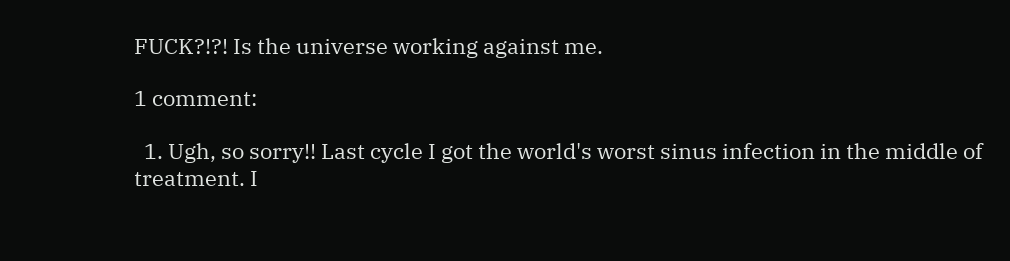FUCK?!?! Is the universe working against me.

1 comment:

  1. Ugh, so sorry!! Last cycle I got the world's worst sinus infection in the middle of treatment. I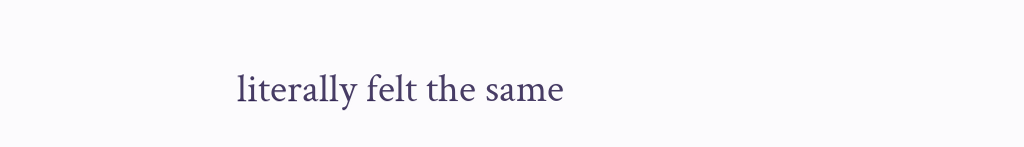literally felt the same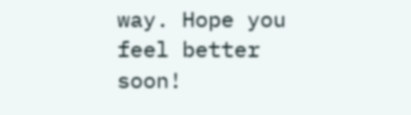way. Hope you feel better soon!